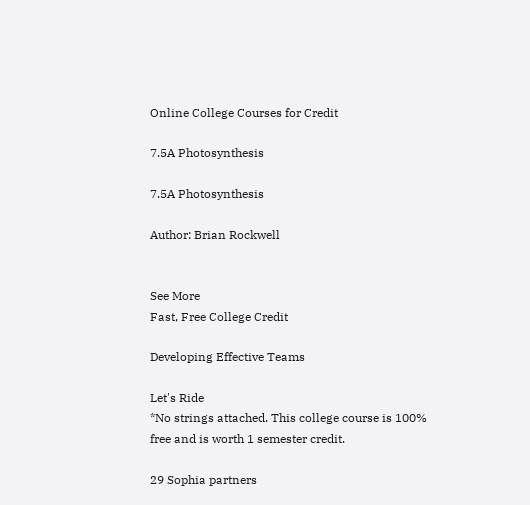Online College Courses for Credit

7.5A Photosynthesis

7.5A Photosynthesis

Author: Brian Rockwell


See More
Fast, Free College Credit

Developing Effective Teams

Let's Ride
*No strings attached. This college course is 100% free and is worth 1 semester credit.

29 Sophia partners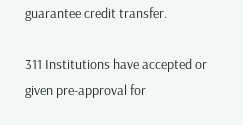guarantee credit transfer.

311 Institutions have accepted or given pre-approval for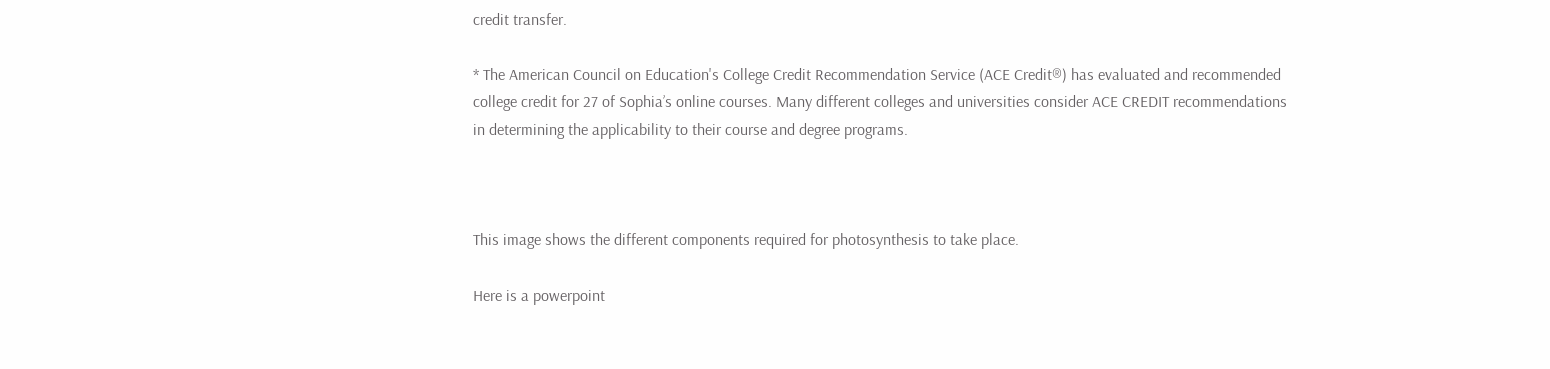credit transfer.

* The American Council on Education's College Credit Recommendation Service (ACE Credit®) has evaluated and recommended college credit for 27 of Sophia’s online courses. Many different colleges and universities consider ACE CREDIT recommendations in determining the applicability to their course and degree programs.



This image shows the different components required for photosynthesis to take place.

Here is a powerpoint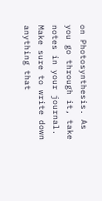on Photosynthesis. As you go through it, take notes in your journal. Make sure to write down anything that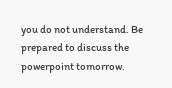you do not understand. Be prepared to discuss the powerpoint tomorrow.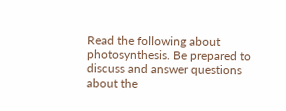Read the following about photosynthesis. Be prepared to discuss and answer questions about the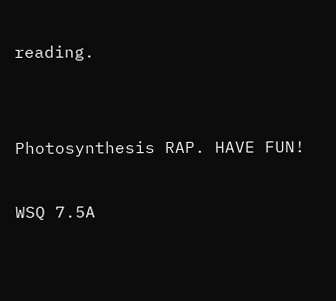reading.


Photosynthesis RAP. HAVE FUN!

WSQ 7.5A